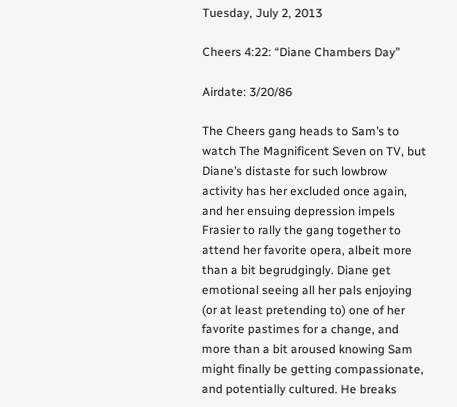Tuesday, July 2, 2013

Cheers 4:22: “Diane Chambers Day”

Airdate: 3/20/86

The Cheers gang heads to Sam’s to watch The Magnificent Seven on TV, but Diane’s distaste for such lowbrow activity has her excluded once again, and her ensuing depression impels Frasier to rally the gang together to attend her favorite opera, albeit more than a bit begrudgingly. Diane get emotional seeing all her pals enjoying (or at least pretending to) one of her favorite pastimes for a change, and more than a bit aroused knowing Sam might finally be getting compassionate, and potentially cultured. He breaks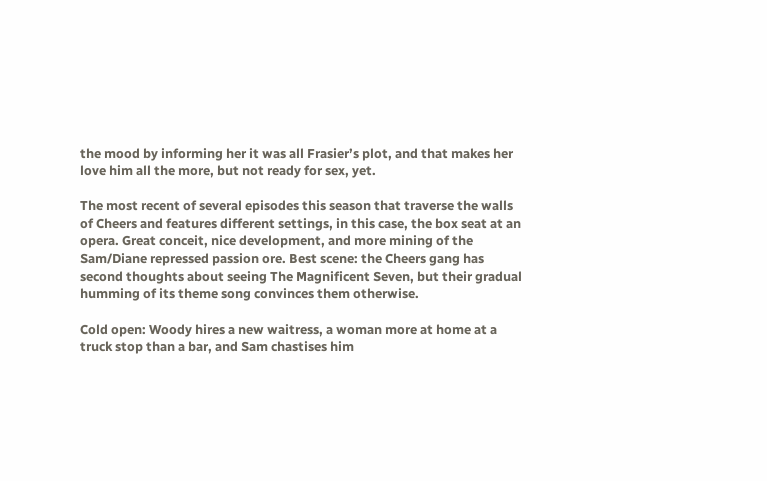the mood by informing her it was all Frasier’s plot, and that makes her love him all the more, but not ready for sex, yet.

The most recent of several episodes this season that traverse the walls of Cheers and features different settings, in this case, the box seat at an opera. Great conceit, nice development, and more mining of the Sam/Diane repressed passion ore. Best scene: the Cheers gang has second thoughts about seeing The Magnificent Seven, but their gradual humming of its theme song convinces them otherwise.

Cold open: Woody hires a new waitress, a woman more at home at a truck stop than a bar, and Sam chastises him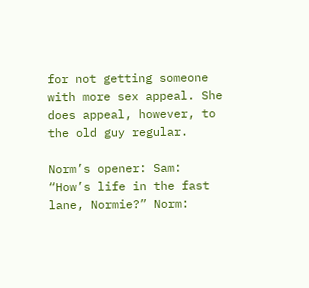for not getting someone with more sex appeal. She does appeal, however, to the old guy regular.

Norm’s opener: Sam: “How’s life in the fast lane, Normie?” Norm: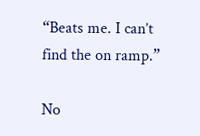“Beats me. I can’t find the on ramp.”

No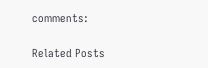comments:

Related Posts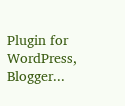Plugin for WordPress, Blogger...